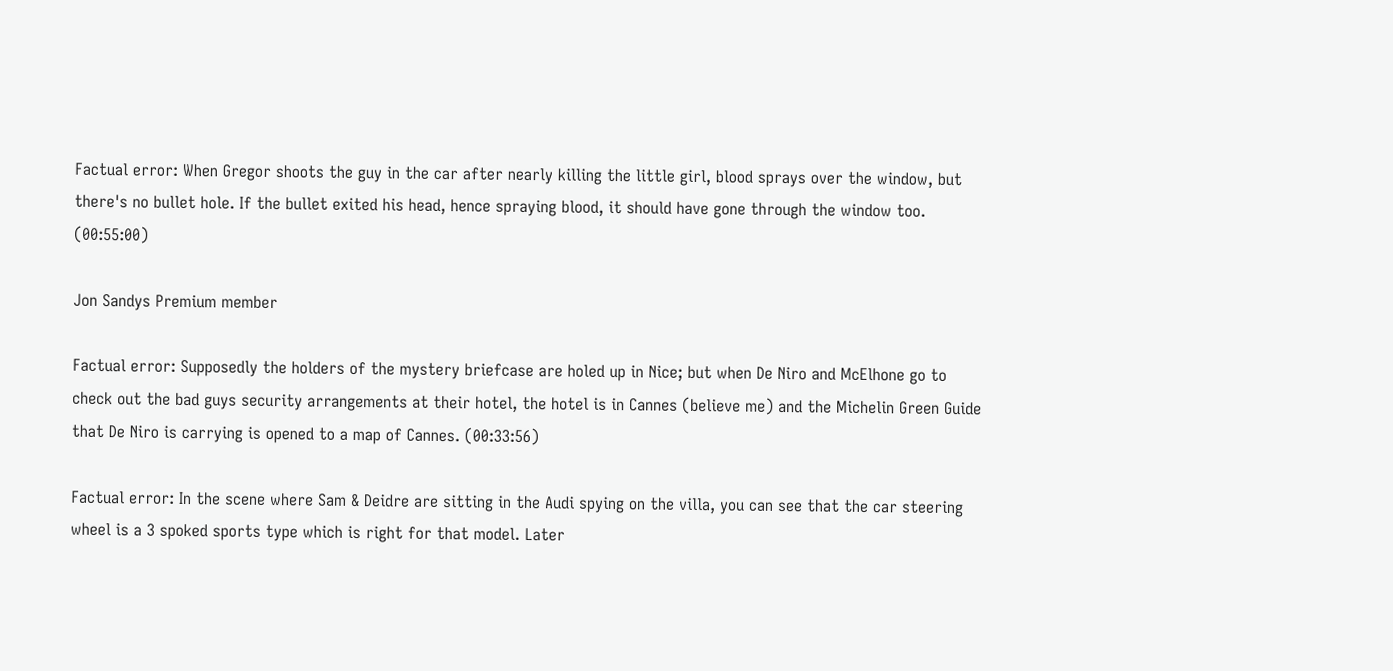Factual error: When Gregor shoots the guy in the car after nearly killing the little girl, blood sprays over the window, but there's no bullet hole. If the bullet exited his head, hence spraying blood, it should have gone through the window too. (00:55:00)

Jon Sandys Premium member

Factual error: Supposedly the holders of the mystery briefcase are holed up in Nice; but when De Niro and McElhone go to check out the bad guys security arrangements at their hotel, the hotel is in Cannes (believe me) and the Michelin Green Guide that De Niro is carrying is opened to a map of Cannes. (00:33:56)

Factual error: In the scene where Sam & Deidre are sitting in the Audi spying on the villa, you can see that the car steering wheel is a 3 spoked sports type which is right for that model. Later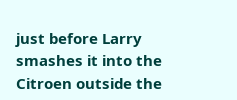just before Larry smashes it into the Citroen outside the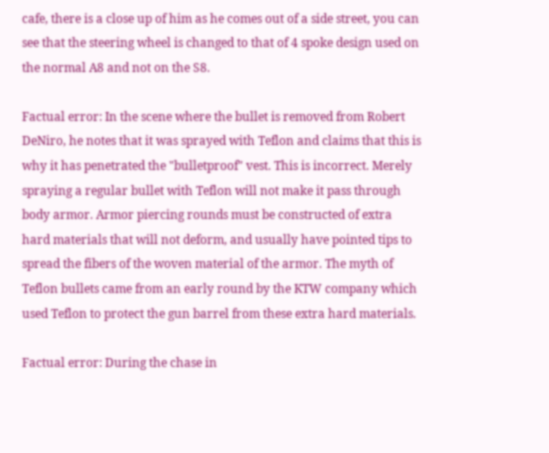cafe, there is a close up of him as he comes out of a side street, you can see that the steering wheel is changed to that of 4 spoke design used on the normal A8 and not on the S8.

Factual error: In the scene where the bullet is removed from Robert DeNiro, he notes that it was sprayed with Teflon and claims that this is why it has penetrated the "bulletproof" vest. This is incorrect. Merely spraying a regular bullet with Teflon will not make it pass through body armor. Armor piercing rounds must be constructed of extra hard materials that will not deform, and usually have pointed tips to spread the fibers of the woven material of the armor. The myth of Teflon bullets came from an early round by the KTW company which used Teflon to protect the gun barrel from these extra hard materials.

Factual error: During the chase in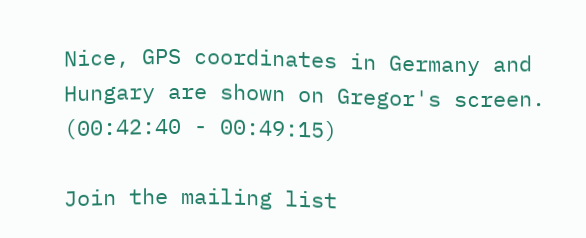Nice, GPS coordinates in Germany and Hungary are shown on Gregor's screen. (00:42:40 - 00:49:15)

Join the mailing list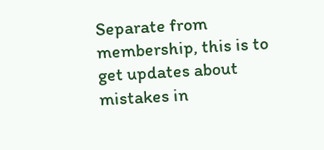Separate from membership, this is to get updates about mistakes in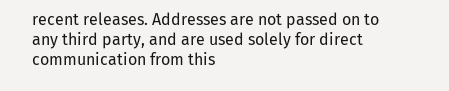recent releases. Addresses are not passed on to any third party, and are used solely for direct communication from this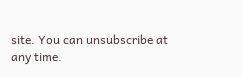site. You can unsubscribe at any time.